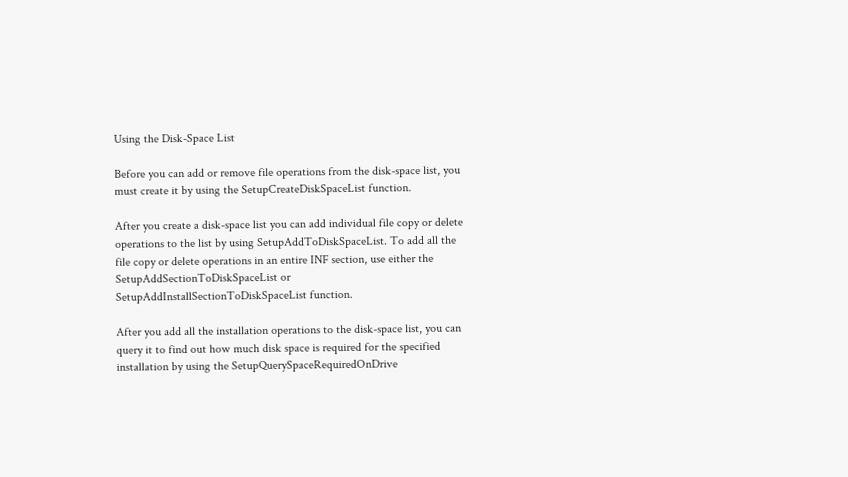Using the Disk-Space List

Before you can add or remove file operations from the disk-space list, you must create it by using the SetupCreateDiskSpaceList function.

After you create a disk-space list you can add individual file copy or delete operations to the list by using SetupAddToDiskSpaceList. To add all the file copy or delete operations in an entire INF section, use either the SetupAddSectionToDiskSpaceList or SetupAddInstallSectionToDiskSpaceList function.

After you add all the installation operations to the disk-space list, you can query it to find out how much disk space is required for the specified installation by using the SetupQuerySpaceRequiredOnDrive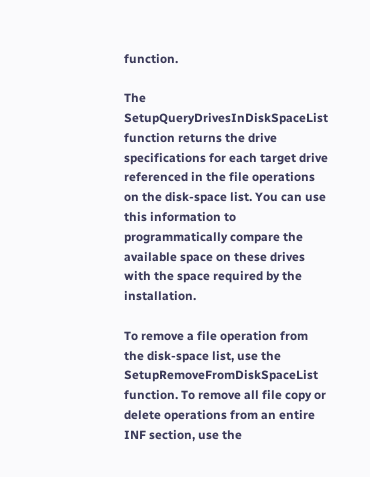function.

The SetupQueryDrivesInDiskSpaceList function returns the drive specifications for each target drive referenced in the file operations on the disk-space list. You can use this information to programmatically compare the available space on these drives with the space required by the installation.

To remove a file operation from the disk-space list, use the SetupRemoveFromDiskSpaceList function. To remove all file copy or delete operations from an entire INF section, use the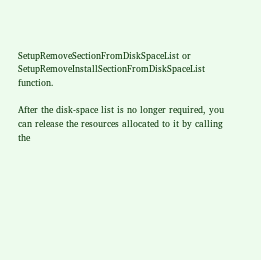SetupRemoveSectionFromDiskSpaceList or SetupRemoveInstallSectionFromDiskSpaceList function.

After the disk-space list is no longer required, you can release the resources allocated to it by calling the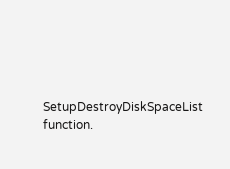SetupDestroyDiskSpaceList function.